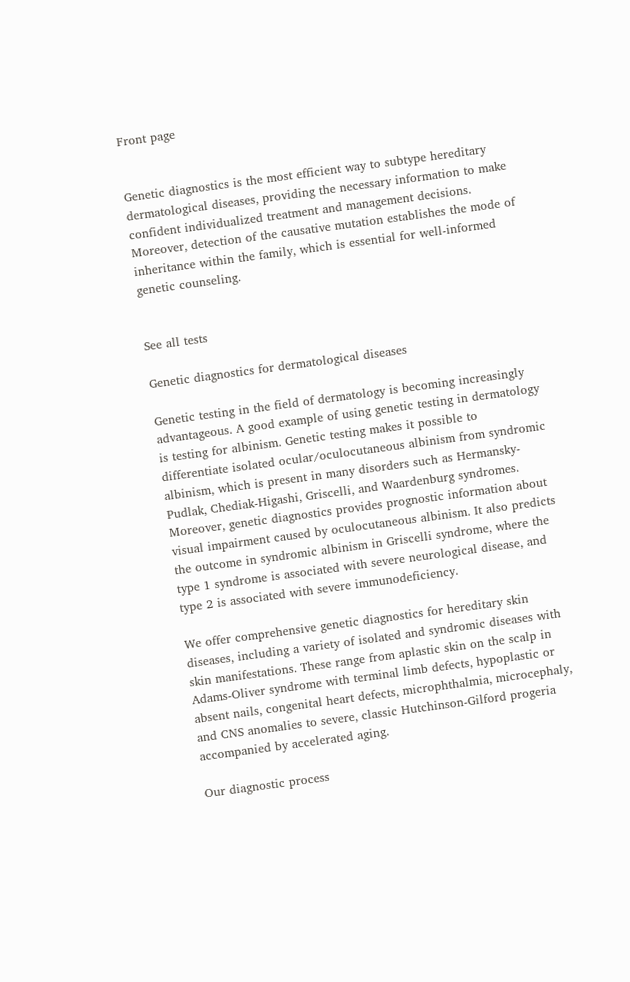Front page


Genetic diagnostics is the most efficient way to subtype hereditary dermatological diseases, providing the necessary information to make confident individualized treatment and management decisions. Moreover, detection of the causative mutation establishes the mode of inheritance within the family, which is essential for well-informed genetic counseling.


See all tests

Genetic diagnostics for dermatological diseases

Genetic testing in the field of dermatology is becoming increasingly advantageous. A good example of using genetic testing in dermatology is testing for albinism. Genetic testing makes it possible to differentiate isolated ocular/oculocutaneous albinism from syndromic albinism, which is present in many disorders such as Hermansky-Pudlak, Chediak-Higashi, Griscelli, and Waardenburg syndromes. Moreover, genetic diagnostics provides prognostic information about visual impairment caused by oculocutaneous albinism. It also predicts the outcome in syndromic albinism in Griscelli syndrome, where the type 1 syndrome is associated with severe neurological disease, and type 2 is associated with severe immunodeficiency.

We offer comprehensive genetic diagnostics for hereditary skin diseases, including a variety of isolated and syndromic diseases with skin manifestations. These range from aplastic skin on the scalp in Adams-Oliver syndrome with terminal limb defects, hypoplastic or absent nails, congenital heart defects, microphthalmia, microcephaly, and CNS anomalies to severe, classic Hutchinson-Gilford progeria accompanied by accelerated aging.

Our diagnostic process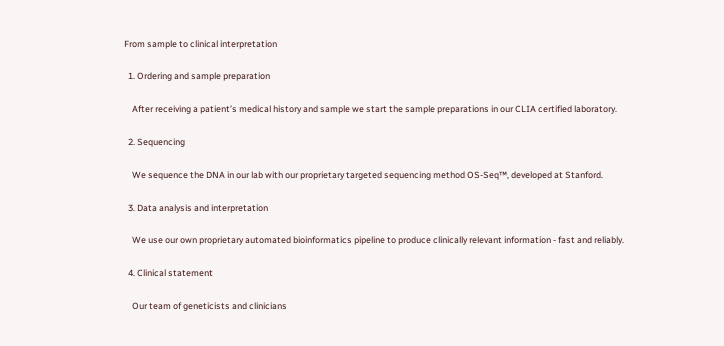From sample to clinical interpretation

  1. Ordering and sample preparation

    After receiving a patient’s medical history and sample we start the sample preparations in our CLIA certified laboratory.

  2. Sequencing

    We sequence the DNA in our lab with our proprietary targeted sequencing method OS-Seq™, developed at Stanford.

  3. Data analysis and interpretation

    We use our own proprietary automated bioinformatics pipeline to produce clinically relevant information - fast and reliably.

  4. Clinical statement

    Our team of geneticists and clinicians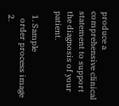produce a comprehensive clinical statement to support the diagnosis of your patient.

  1. Sample
    order process image
  2.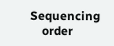Sequencing
    order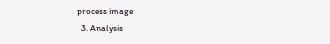process image
  3. Analysis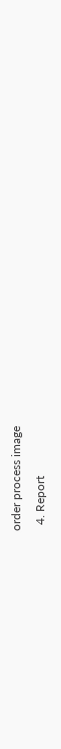order process image
  4. Report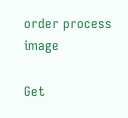order process image

Get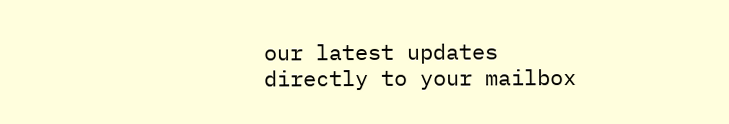our latest updates directly to your mailbox